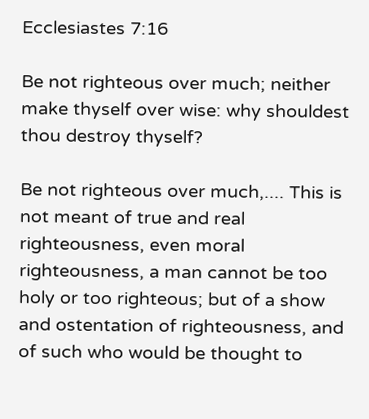Ecclesiastes 7:16

Be not righteous over much; neither make thyself over wise: why shouldest thou destroy thyself?

Be not righteous over much,.... This is not meant of true and real righteousness, even moral righteousness, a man cannot be too holy or too righteous; but of a show and ostentation of righteousness, and of such who would be thought to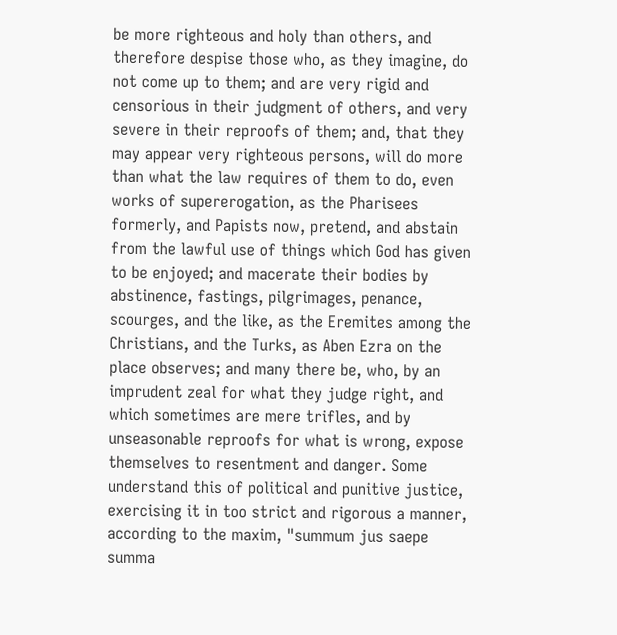be more righteous and holy than others, and therefore despise those who, as they imagine, do not come up to them; and are very rigid and censorious in their judgment of others, and very severe in their reproofs of them; and, that they may appear very righteous persons, will do more than what the law requires of them to do, even works of supererogation, as the Pharisees formerly, and Papists now, pretend, and abstain from the lawful use of things which God has given to be enjoyed; and macerate their bodies by abstinence, fastings, pilgrimages, penance, scourges, and the like, as the Eremites among the Christians, and the Turks, as Aben Ezra on the place observes; and many there be, who, by an imprudent zeal for what they judge right, and which sometimes are mere trifles, and by unseasonable reproofs for what is wrong, expose themselves to resentment and danger. Some understand this of political and punitive justice, exercising it in too strict and rigorous a manner, according to the maxim, "summum jus saepe summa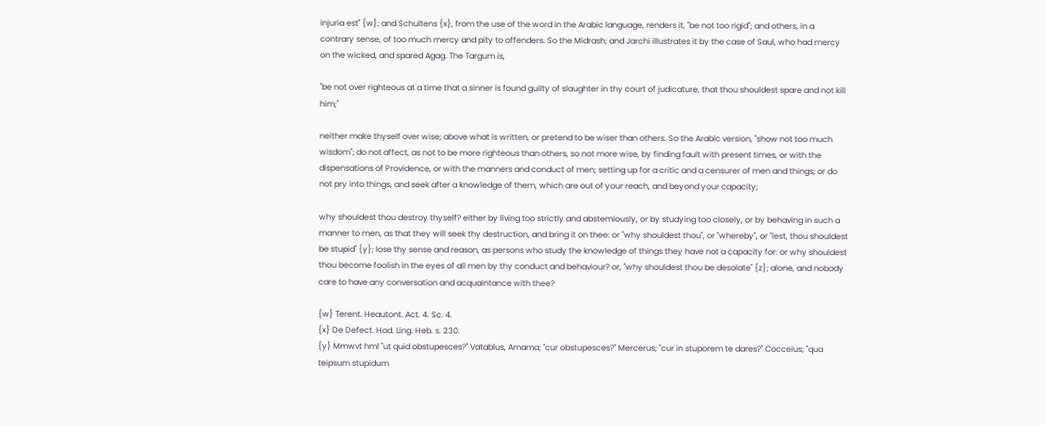injuria est" {w}; and Schultens {x}, from the use of the word in the Arabic language, renders it, "be not too rigid"; and others, in a contrary sense, of too much mercy and pity to offenders. So the Midrash; and Jarchi illustrates it by the case of Saul, who had mercy on the wicked, and spared Agag. The Targum is,

"be not over righteous at a time that a sinner is found guilty of slaughter in thy court of judicature, that thou shouldest spare and not kill him;''

neither make thyself over wise; above what is written, or pretend to be wiser than others. So the Arabic version, "show not too much wisdom"; do not affect, as not to be more righteous than others, so not more wise, by finding fault with present times, or with the dispensations of Providence, or with the manners and conduct of men; setting up for a critic and a censurer of men and things; or do not pry into things, and seek after a knowledge of them, which are out of your reach, and beyond your capacity;

why shouldest thou destroy thyself? either by living too strictly and abstemiously, or by studying too closely, or by behaving in such a manner to men, as that they will seek thy destruction, and bring it on thee: or "why shouldest thou", or "whereby", or "lest, thou shouldest be stupid" {y}; lose thy sense and reason, as persons who study the knowledge of things they have not a capacity for: or why shouldest thou become foolish in the eyes of all men by thy conduct and behaviour? or, "why shouldest thou be desolate" {z}; alone, and nobody care to have any conversation and acquaintance with thee?

{w} Terent. Heautont. Act. 4. Sc. 4.
{x} De Defect. Hod. Ling. Heb. s. 230.
{y} Mmwvt hml "ut quid obstupesces?" Vatablus, Amama; "cur obstupesces?" Mercerus; "cur in stuporem te dares?" Cocceius; "qua teipsum stupidum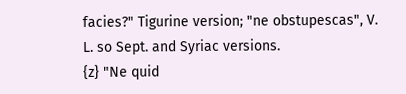facies?" Tigurine version; "ne obstupescas", V. L. so Sept. and Syriac versions.
{z} "Ne quid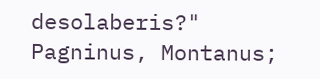desolaberis?" Pagninus, Montanus;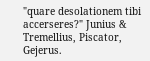"quare desolationem tibi accerseres?" Junius & Tremellius, Piscator, Gejerus.